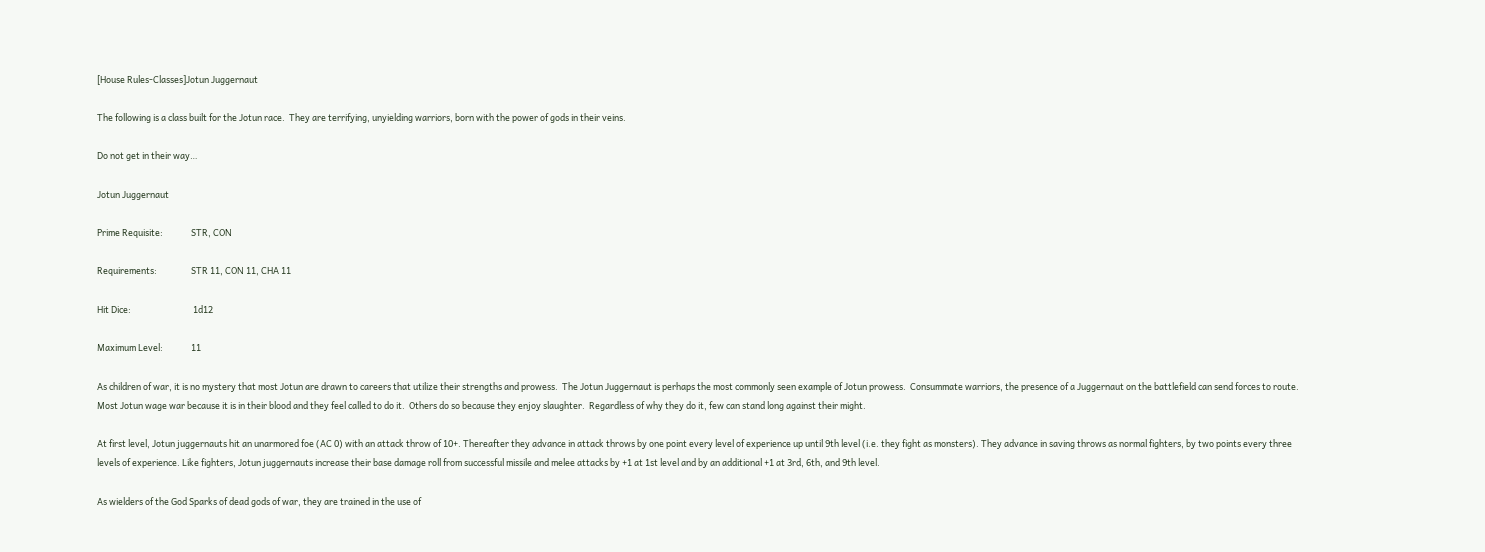[House Rules-Classes]Jotun Juggernaut

The following is a class built for the Jotun race.  They are terrifying, unyielding warriors, born with the power of gods in their veins.

Do not get in their way…

Jotun Juggernaut

Prime Requisite:              STR, CON

Requirements:                 STR 11, CON 11, CHA 11

Hit Dice:                               1d12

Maximum Level:              11

As children of war, it is no mystery that most Jotun are drawn to careers that utilize their strengths and prowess.  The Jotun Juggernaut is perhaps the most commonly seen example of Jotun prowess.  Consummate warriors, the presence of a Juggernaut on the battlefield can send forces to route.  Most Jotun wage war because it is in their blood and they feel called to do it.  Others do so because they enjoy slaughter.  Regardless of why they do it, few can stand long against their might.

At first level, Jotun juggernauts hit an unarmored foe (AC 0) with an attack throw of 10+. Thereafter they advance in attack throws by one point every level of experience up until 9th level (i.e. they fight as monsters). They advance in saving throws as normal fighters, by two points every three levels of experience. Like fighters, Jotun juggernauts increase their base damage roll from successful missile and melee attacks by +1 at 1st level and by an additional +1 at 3rd, 6th, and 9th level.

As wielders of the God Sparks of dead gods of war, they are trained in the use of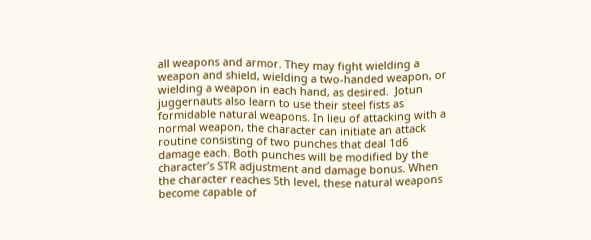all weapons and armor. They may fight wielding a weapon and shield, wielding a two-handed weapon, or wielding a weapon in each hand, as desired.  Jotun juggernauts also learn to use their steel fists as formidable natural weapons. In lieu of attacking with a normal weapon, the character can initiate an attack routine consisting of two punches that deal 1d6 damage each. Both punches will be modified by the character’s STR adjustment and damage bonus. When the character reaches 5th level, these natural weapons become capable of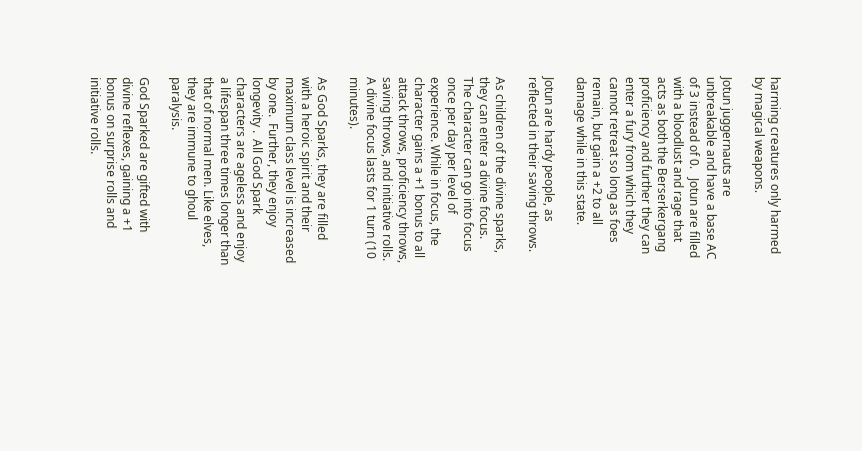harming creatures only harmed by magical weapons.

Jotun juggernauts are unbreakable and have a base AC of 3 instead of 0.   Jotun are filled with a bloodlust and rage that acts as both the Berserkergang proficiency and further they can enter a fury from which they cannot retreat so long as foes remain, but gain a +2 to all damage while in this state.

Jotun are hardy people, as reflected in their saving throws.

As children of the divine sparks, they can enter a divine focus.  The character can go into focus once per day per level of experience. While in focus, the character gains a +1 bonus to all attack throws, proficiency throws, saving throws, and initiative rolls. A divine focus lasts for 1 turn (10 minutes).

As God Sparks, they are filled with a heroic spirit and their maximum class level is increased by one.  Further, they enjoy longevity .  All God Spark characters are ageless and enjoy a lifespan three times longer than that of normal men. Like elves, they are immune to ghoul paralysis.

God Sparked are gifted with divine reflexes, gaining a +1 bonus on surprise rolls and initiative rolls.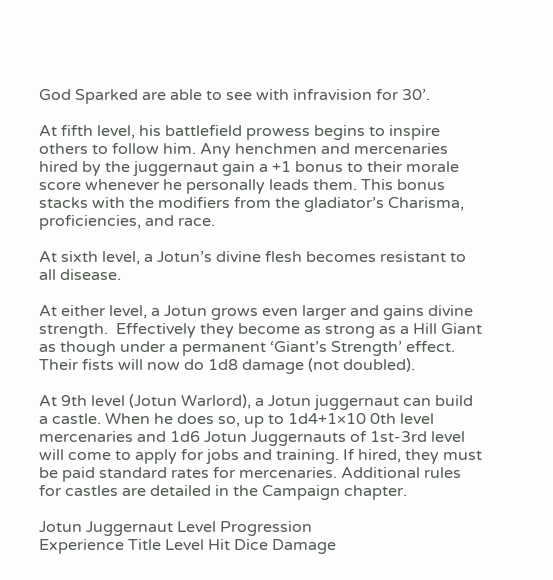God Sparked are able to see with infravision for 30’.

At fifth level, his battlefield prowess begins to inspire others to follow him. Any henchmen and mercenaries hired by the juggernaut gain a +1 bonus to their morale score whenever he personally leads them. This bonus stacks with the modifiers from the gladiator’s Charisma, proficiencies, and race.

At sixth level, a Jotun’s divine flesh becomes resistant to all disease.

At either level, a Jotun grows even larger and gains divine strength.  Effectively they become as strong as a Hill Giant as though under a permanent ‘Giant’s Strength’ effect.  Their fists will now do 1d8 damage (not doubled).

At 9th level (Jotun Warlord), a Jotun juggernaut can build a castle. When he does so, up to 1d4+1×10 0th level mercenaries and 1d6 Jotun Juggernauts of 1st-3rd level will come to apply for jobs and training. If hired, they must be paid standard rates for mercenaries. Additional rules for castles are detailed in the Campaign chapter.

Jotun Juggernaut Level Progression
Experience Title Level Hit Dice Damage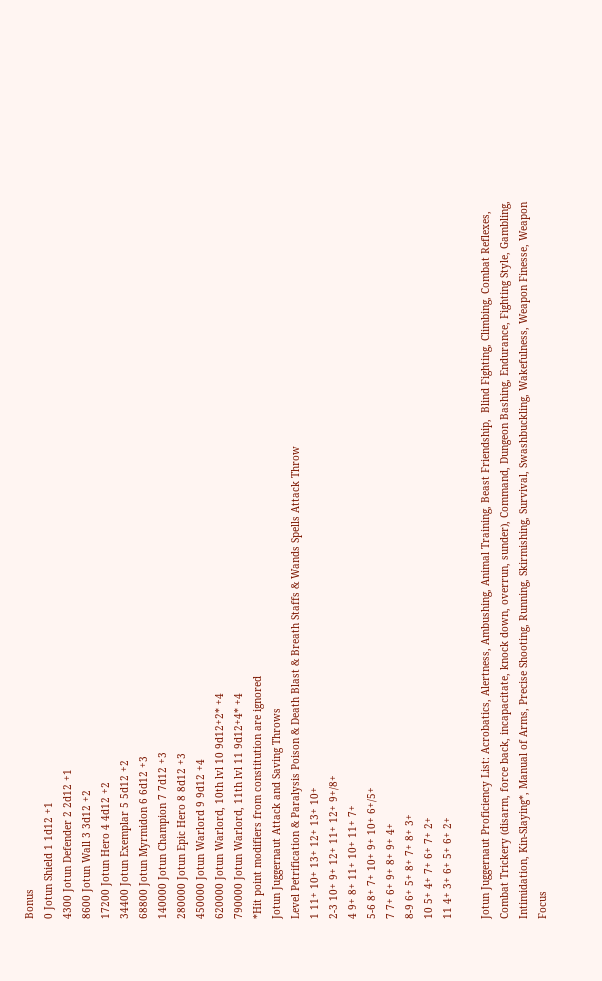Bonus
0 Jotun Shield 1 1d12 +1
4300 Jotun Defender 2 2d12 +1
8600 Jotun Wall 3 3d12 +2
17200 Jotun Hero 4 4d12 +2
34400 Jotun Exemplar 5 5d12 +2
68800 Jotun Myrmidon 6 6d12 +3
140000 Jotun Champion 7 7d12 +3
280000 Jotun Epic Hero 8 8d12 +3
450000 Jotun Warlord 9 9d12 +4
620000 Jotun Warlord, 10th lvl 10 9d12+2* +4
790000 Jotun Warlord, 11th lvl 11 9d12+4* +4
*Hit point modifiers from constitution are ignored
Jotun Juggernaut Attack and Saving Throws
Level Petrification & Paralysis Poison & Death Blast & Breath Staffs & Wands Spells Attack Throw
1 11+ 10+ 13+ 12+ 13+ 10+
2-3 10+ 9+ 12+ 11+ 12+ 9+/8+
4 9+ 8+ 11+ 10+ 11+ 7+
5-6 8+ 7+ 10+ 9+ 10+ 6+/5+
7 7+ 6+ 9+ 8+ 9+ 4+
8-9 6+ 5+ 8+ 7+ 8+ 3+
10 5+ 4+ 7+ 6+ 7+ 2+
11 4+ 3+ 6+ 5+ 6+ 2+

Jotun Juggernaut Proficiency List: Acrobatics, Alertness, Ambushing, Animal Training, Beast Friendship,  Blind Fighting, Climbing, Combat Reflexes, Combat Trickery (disarm, force back, incapacitate, knock down, overrun, sunder), Command, Dungeon Bashing, Endurance, Fighting Style, Gambling, Intimidation, Kin-Slaying*, Manual of Arms, Precise Shooting, Running, Skirmishing, Survival, Swashbuckling, Wakefulness, Weapon Finesse, Weapon Focus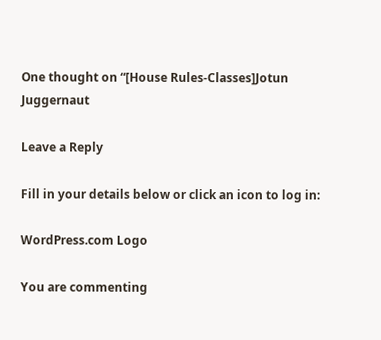One thought on “[House Rules-Classes]Jotun Juggernaut

Leave a Reply

Fill in your details below or click an icon to log in:

WordPress.com Logo

You are commenting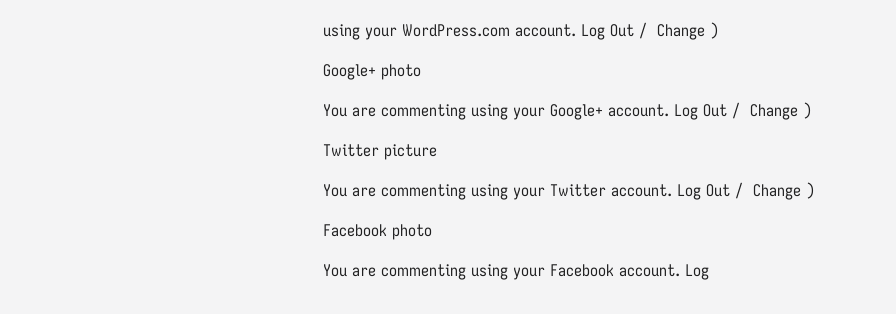using your WordPress.com account. Log Out /  Change )

Google+ photo

You are commenting using your Google+ account. Log Out /  Change )

Twitter picture

You are commenting using your Twitter account. Log Out /  Change )

Facebook photo

You are commenting using your Facebook account. Log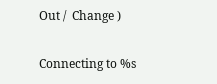Out /  Change )


Connecting to %s